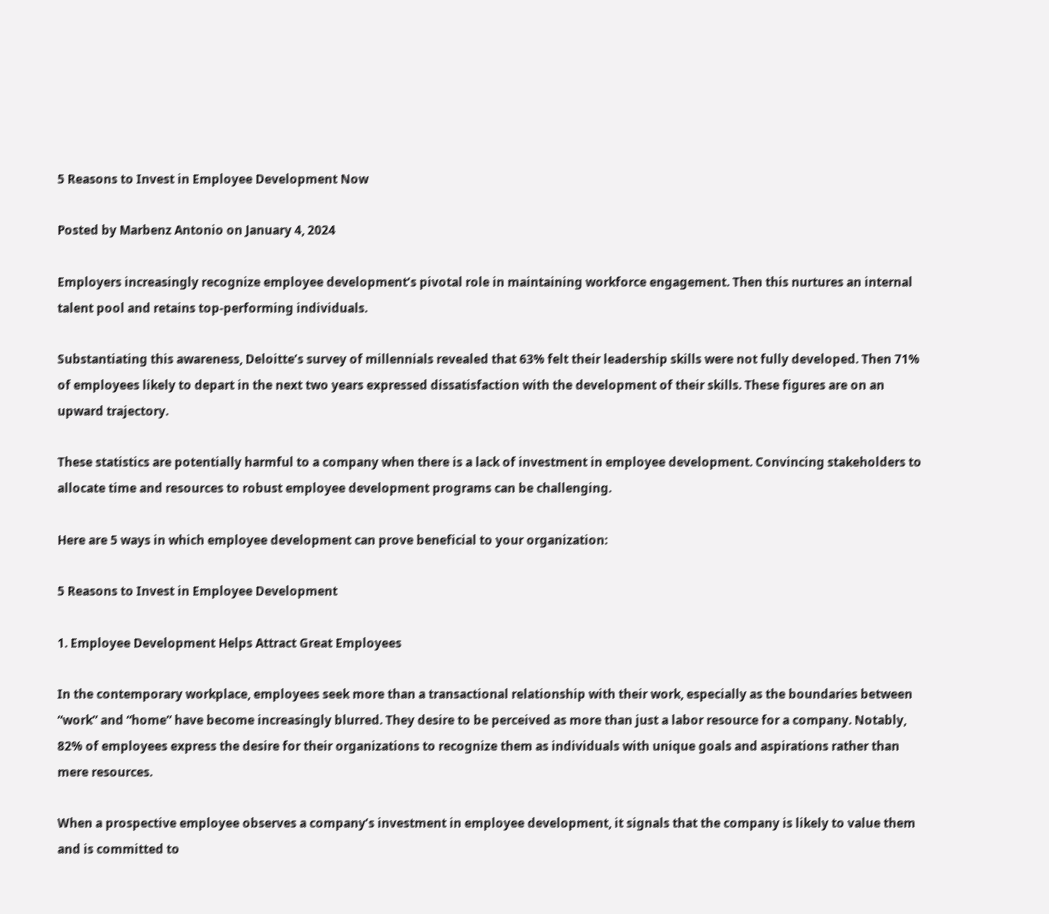5 Reasons to Invest in Employee Development Now

Posted by Marbenz Antonio on January 4, 2024

Employers increasingly recognize employee development’s pivotal role in maintaining workforce engagement. Then this nurtures an internal talent pool and retains top-performing individuals.

Substantiating this awareness, Deloitte’s survey of millennials revealed that 63% felt their leadership skills were not fully developed. Then 71% of employees likely to depart in the next two years expressed dissatisfaction with the development of their skills. These figures are on an upward trajectory.

These statistics are potentially harmful to a company when there is a lack of investment in employee development. Convincing stakeholders to allocate time and resources to robust employee development programs can be challenging.

Here are 5 ways in which employee development can prove beneficial to your organization:

5 Reasons to Invest in Employee Development

1. Employee Development Helps Attract Great Employees

In the contemporary workplace, employees seek more than a transactional relationship with their work, especially as the boundaries between “work” and “home” have become increasingly blurred. They desire to be perceived as more than just a labor resource for a company. Notably, 82% of employees express the desire for their organizations to recognize them as individuals with unique goals and aspirations rather than mere resources.

When a prospective employee observes a company’s investment in employee development, it signals that the company is likely to value them and is committed to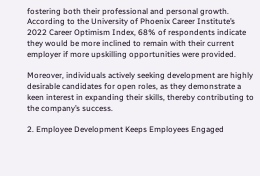fostering both their professional and personal growth. According to the University of Phoenix Career Institute’s 2022 Career Optimism Index, 68% of respondents indicate they would be more inclined to remain with their current employer if more upskilling opportunities were provided.

Moreover, individuals actively seeking development are highly desirable candidates for open roles, as they demonstrate a keen interest in expanding their skills, thereby contributing to the company’s success.

2. Employee Development Keeps Employees Engaged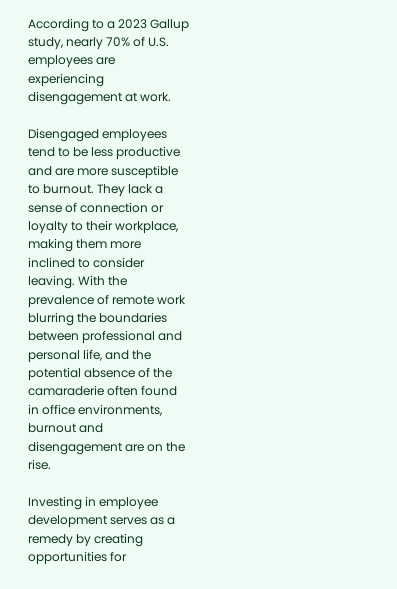According to a 2023 Gallup study, nearly 70% of U.S. employees are experiencing disengagement at work.

Disengaged employees tend to be less productive and are more susceptible to burnout. They lack a sense of connection or loyalty to their workplace, making them more inclined to consider leaving. With the prevalence of remote work blurring the boundaries between professional and personal life, and the potential absence of the camaraderie often found in office environments, burnout and disengagement are on the rise.

Investing in employee development serves as a remedy by creating opportunities for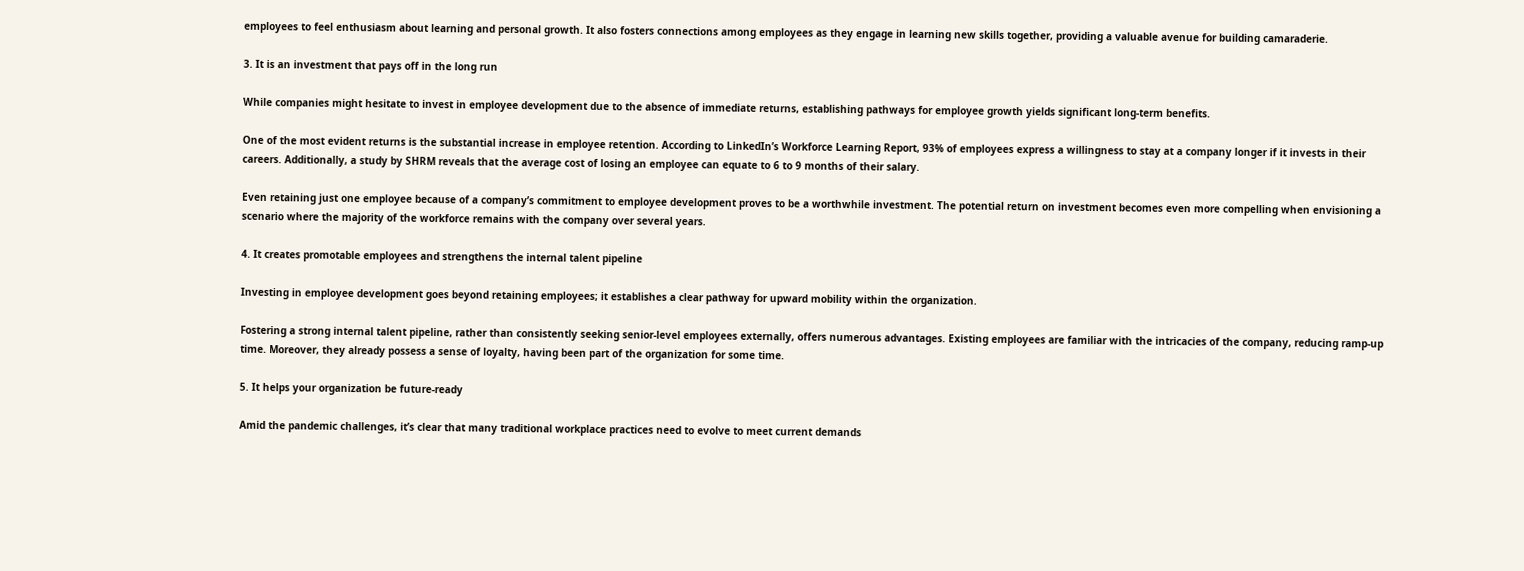employees to feel enthusiasm about learning and personal growth. It also fosters connections among employees as they engage in learning new skills together, providing a valuable avenue for building camaraderie.

3. It is an investment that pays off in the long run

While companies might hesitate to invest in employee development due to the absence of immediate returns, establishing pathways for employee growth yields significant long-term benefits.

One of the most evident returns is the substantial increase in employee retention. According to LinkedIn’s Workforce Learning Report, 93% of employees express a willingness to stay at a company longer if it invests in their careers. Additionally, a study by SHRM reveals that the average cost of losing an employee can equate to 6 to 9 months of their salary.

Even retaining just one employee because of a company’s commitment to employee development proves to be a worthwhile investment. The potential return on investment becomes even more compelling when envisioning a scenario where the majority of the workforce remains with the company over several years.

4. It creates promotable employees and strengthens the internal talent pipeline

Investing in employee development goes beyond retaining employees; it establishes a clear pathway for upward mobility within the organization.

Fostering a strong internal talent pipeline, rather than consistently seeking senior-level employees externally, offers numerous advantages. Existing employees are familiar with the intricacies of the company, reducing ramp-up time. Moreover, they already possess a sense of loyalty, having been part of the organization for some time.

5. It helps your organization be future-ready

Amid the pandemic challenges, it’s clear that many traditional workplace practices need to evolve to meet current demands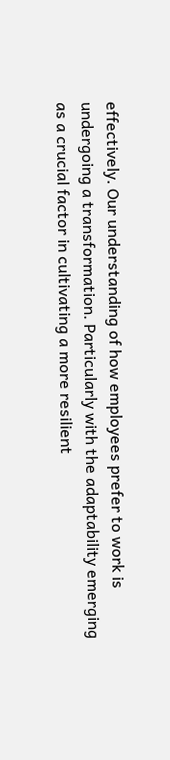effectively. Our understanding of how employees prefer to work is undergoing a transformation. Particularly with the adaptability emerging as a crucial factor in cultivating a more resilient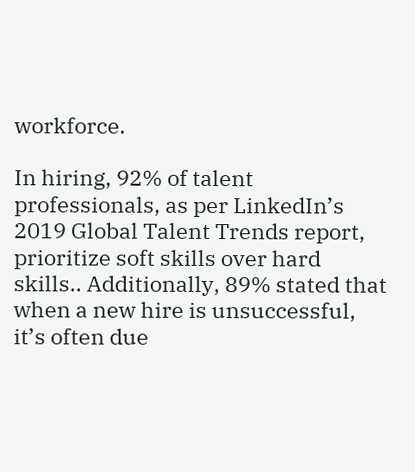workforce.

In hiring, 92% of talent professionals, as per LinkedIn’s 2019 Global Talent Trends report, prioritize soft skills over hard skills.. Additionally, 89% stated that when a new hire is unsuccessful, it’s often due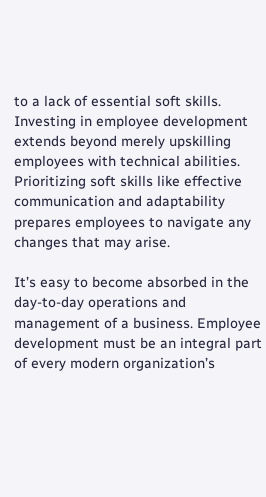to a lack of essential soft skills. Investing in employee development extends beyond merely upskilling employees with technical abilities. Prioritizing soft skills like effective communication and adaptability prepares employees to navigate any changes that may arise.

It’s easy to become absorbed in the day-to-day operations and management of a business. Employee development must be an integral part of every modern organization’s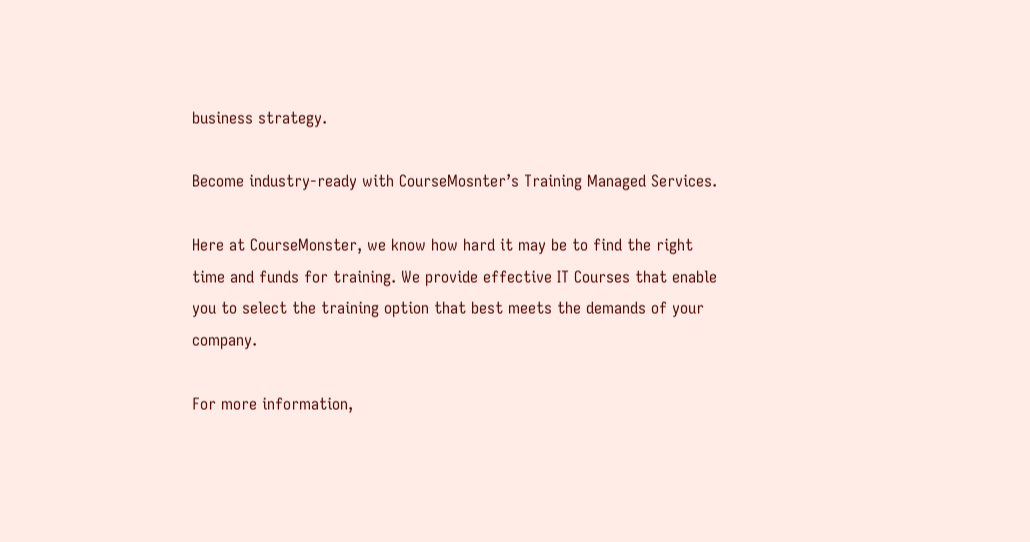business strategy.

Become industry-ready with CourseMosnter’s Training Managed Services.

Here at CourseMonster, we know how hard it may be to find the right time and funds for training. We provide effective IT Courses that enable you to select the training option that best meets the demands of your company.

For more information,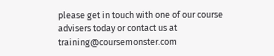please get in touch with one of our course advisers today or contact us at training@coursemonster.com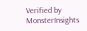Verified by MonsterInsights